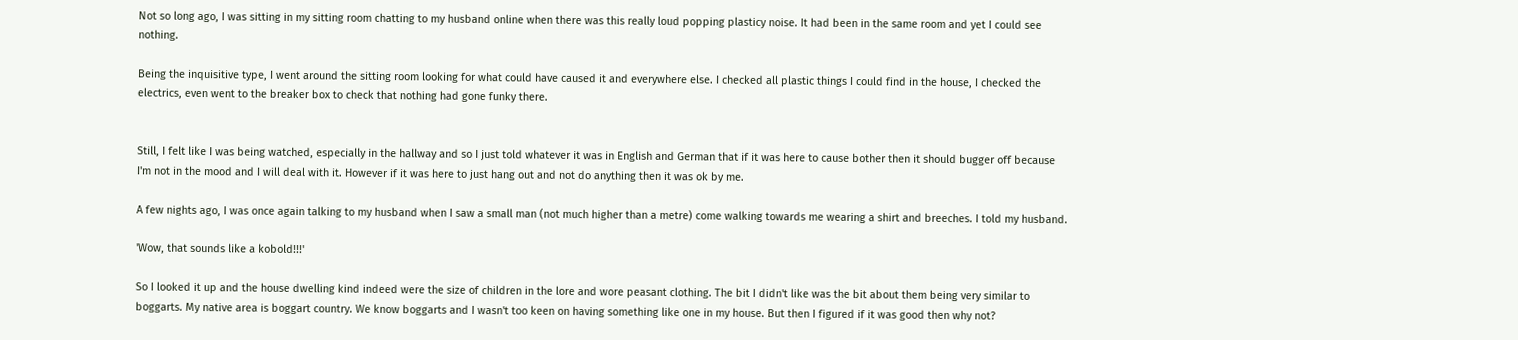Not so long ago, I was sitting in my sitting room chatting to my husband online when there was this really loud popping plasticy noise. It had been in the same room and yet I could see nothing.

Being the inquisitive type, I went around the sitting room looking for what could have caused it and everywhere else. I checked all plastic things I could find in the house, I checked the electrics, even went to the breaker box to check that nothing had gone funky there.


Still, I felt like I was being watched, especially in the hallway and so I just told whatever it was in English and German that if it was here to cause bother then it should bugger off because I'm not in the mood and I will deal with it. However if it was here to just hang out and not do anything then it was ok by me.

A few nights ago, I was once again talking to my husband when I saw a small man (not much higher than a metre) come walking towards me wearing a shirt and breeches. I told my husband.

'Wow, that sounds like a kobold!!!'

So I looked it up and the house dwelling kind indeed were the size of children in the lore and wore peasant clothing. The bit I didn't like was the bit about them being very similar to boggarts. My native area is boggart country. We know boggarts and I wasn't too keen on having something like one in my house. But then I figured if it was good then why not?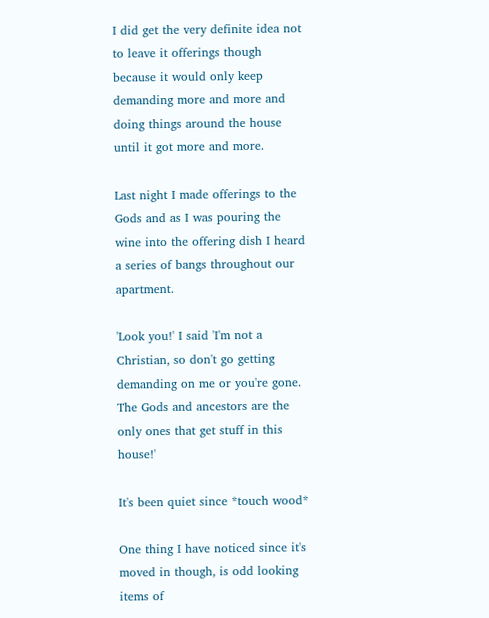I did get the very definite idea not to leave it offerings though because it would only keep demanding more and more and doing things around the house until it got more and more.

Last night I made offerings to the Gods and as I was pouring the wine into the offering dish I heard a series of bangs throughout our apartment.

'Look you!' I said 'I'm not a Christian, so don't go getting demanding on me or you're gone. The Gods and ancestors are the only ones that get stuff in this house!'

It's been quiet since *touch wood*

One thing I have noticed since it's moved in though, is odd looking items of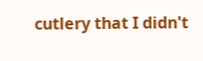cutlery that I didn't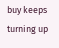buy keeps turning up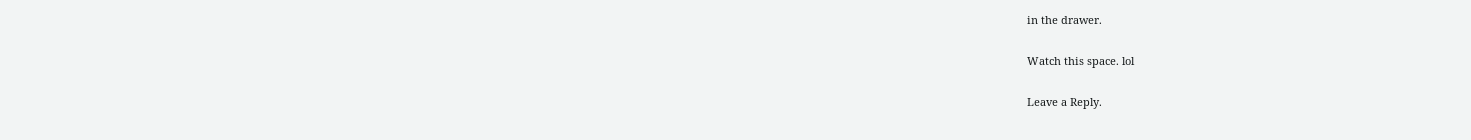in the drawer.

Watch this space. lol

Leave a Reply.